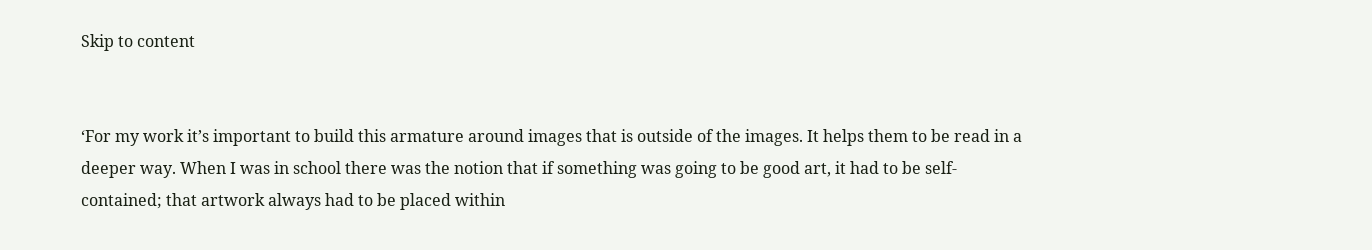Skip to content


‘For my work it’s important to build this armature around images that is outside of the images. It helps them to be read in a deeper way. When I was in school there was the notion that if something was going to be good art, it had to be self-contained; that artwork always had to be placed within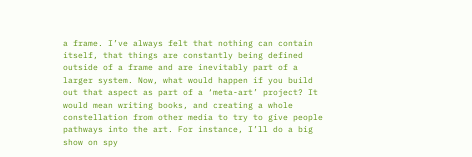a frame. I’ve always felt that nothing can contain itself, that things are constantly being defined outside of a frame and are inevitably part of a larger system. Now, what would happen if you build out that aspect as part of a ‘meta-art’ project? It would mean writing books, and creating a whole constellation from other media to try to give people pathways into the art. For instance, I’ll do a big show on spy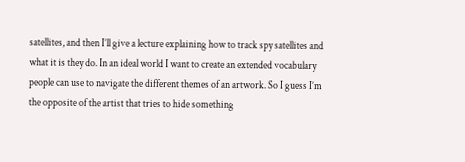satellites, and then I’ll give a lecture explaining how to track spy satellites and what it is they do. In an ideal world I want to create an extended vocabulary people can use to navigate the different themes of an artwork. So I guess I’m the opposite of the artist that tries to hide something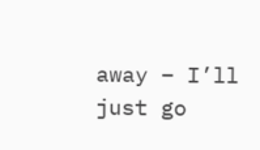away – I’ll just go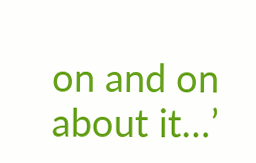on and on about it…’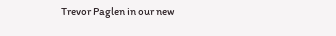Trevor Paglen in our new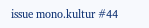issue mono.kultur #44